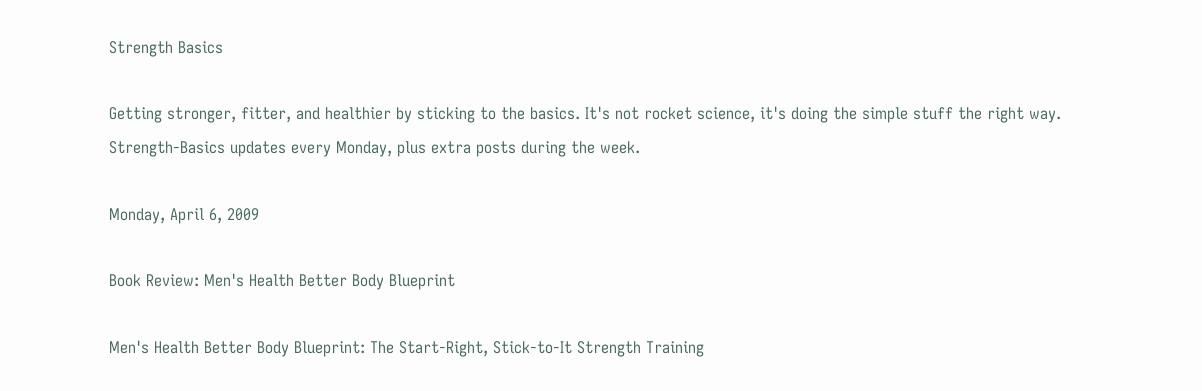Strength Basics

Getting stronger, fitter, and healthier by sticking to the basics. It's not rocket science, it's doing the simple stuff the right way. Strength-Basics updates every Monday, plus extra posts during the week.

Monday, April 6, 2009

Book Review: Men's Health Better Body Blueprint

Men's Health Better Body Blueprint: The Start-Right, Stick-to-It Strength Training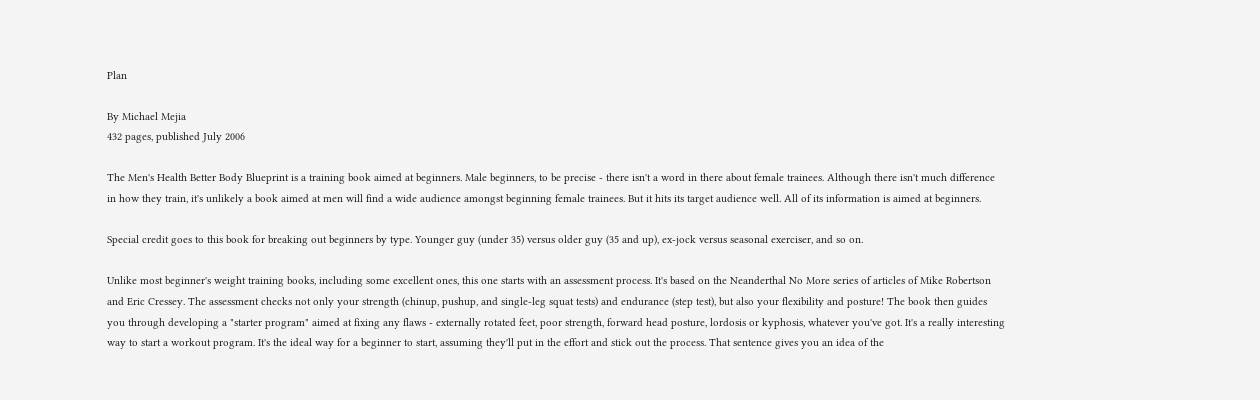Plan

By Michael Mejia
432 pages, published July 2006

The Men's Health Better Body Blueprint is a training book aimed at beginners. Male beginners, to be precise - there isn't a word in there about female trainees. Although there isn't much difference in how they train, it's unlikely a book aimed at men will find a wide audience amongst beginning female trainees. But it hits its target audience well. All of its information is aimed at beginners.

Special credit goes to this book for breaking out beginners by type. Younger guy (under 35) versus older guy (35 and up), ex-jock versus seasonal exerciser, and so on.

Unlike most beginner's weight training books, including some excellent ones, this one starts with an assessment process. It's based on the Neanderthal No More series of articles of Mike Robertson and Eric Cressey. The assessment checks not only your strength (chinup, pushup, and single-leg squat tests) and endurance (step test), but also your flexibility and posture! The book then guides you through developing a "starter program" aimed at fixing any flaws - externally rotated feet, poor strength, forward head posture, lordosis or kyphosis, whatever you've got. It's a really interesting way to start a workout program. It's the ideal way for a beginner to start, assuming they'll put in the effort and stick out the process. That sentence gives you an idea of the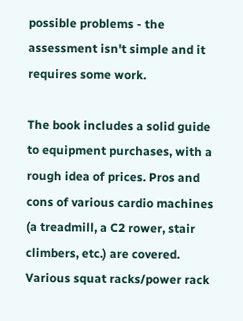possible problems - the assessment isn't simple and it requires some work.

The book includes a solid guide to equipment purchases, with a rough idea of prices. Pros and cons of various cardio machines (a treadmill, a C2 rower, stair climbers, etc.) are covered. Various squat racks/power rack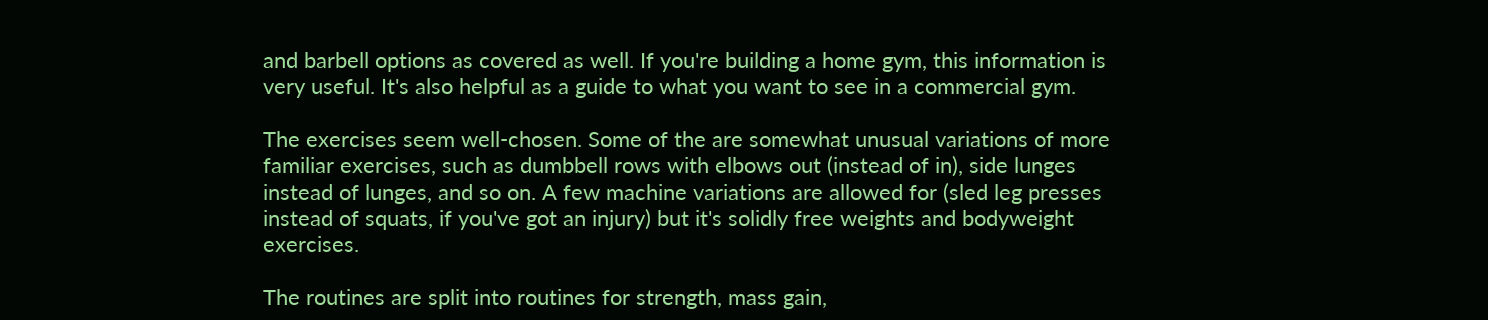and barbell options as covered as well. If you're building a home gym, this information is very useful. It's also helpful as a guide to what you want to see in a commercial gym.

The exercises seem well-chosen. Some of the are somewhat unusual variations of more familiar exercises, such as dumbbell rows with elbows out (instead of in), side lunges instead of lunges, and so on. A few machine variations are allowed for (sled leg presses instead of squats, if you've got an injury) but it's solidly free weights and bodyweight exercises.

The routines are split into routines for strength, mass gain,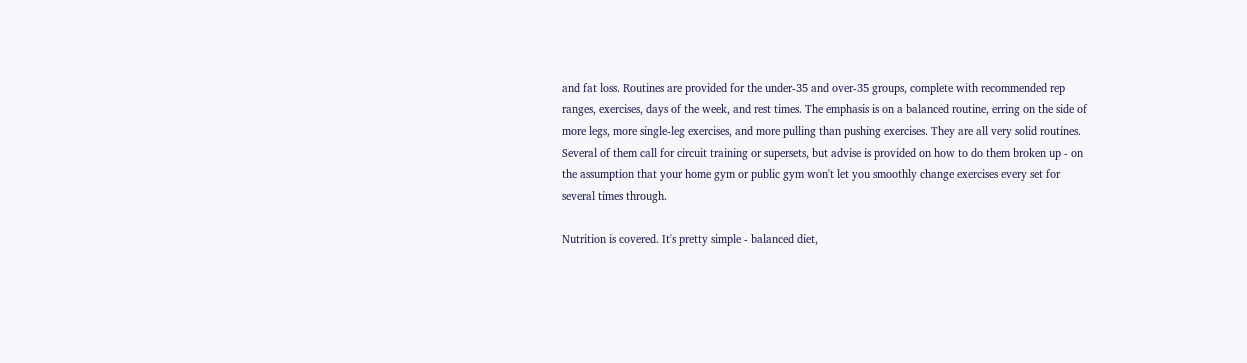and fat loss. Routines are provided for the under-35 and over-35 groups, complete with recommended rep ranges, exercises, days of the week, and rest times. The emphasis is on a balanced routine, erring on the side of more legs, more single-leg exercises, and more pulling than pushing exercises. They are all very solid routines. Several of them call for circuit training or supersets, but advise is provided on how to do them broken up - on the assumption that your home gym or public gym won't let you smoothly change exercises every set for several times through.

Nutrition is covered. It's pretty simple - balanced diet,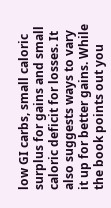low GI carbs, small caloric surplus for gains and small caloric deficit for losses. It also suggests ways to vary it up for better gains. While the book points out you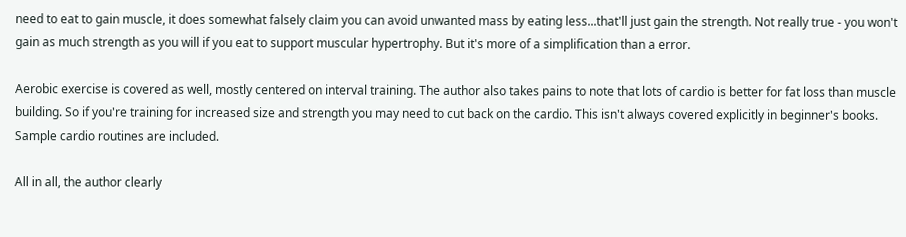need to eat to gain muscle, it does somewhat falsely claim you can avoid unwanted mass by eating less...that'll just gain the strength. Not really true - you won't gain as much strength as you will if you eat to support muscular hypertrophy. But it's more of a simplification than a error.

Aerobic exercise is covered as well, mostly centered on interval training. The author also takes pains to note that lots of cardio is better for fat loss than muscle building. So if you're training for increased size and strength you may need to cut back on the cardio. This isn't always covered explicitly in beginner's books. Sample cardio routines are included.

All in all, the author clearly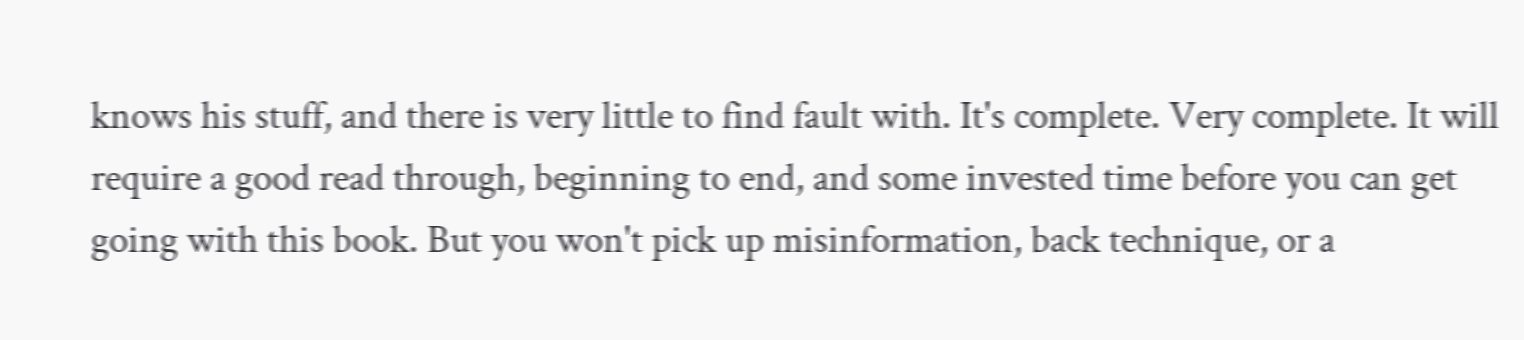knows his stuff, and there is very little to find fault with. It's complete. Very complete. It will require a good read through, beginning to end, and some invested time before you can get going with this book. But you won't pick up misinformation, back technique, or a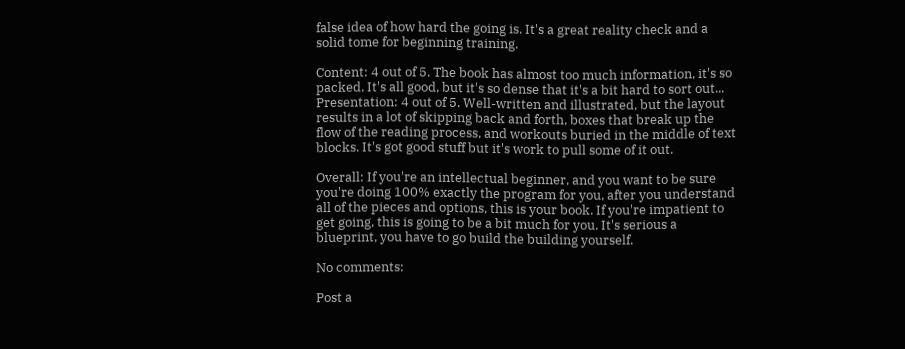false idea of how hard the going is. It's a great reality check and a solid tome for beginning training.

Content: 4 out of 5. The book has almost too much information, it's so packed. It's all good, but it's so dense that it's a bit hard to sort out...
Presentation: 4 out of 5. Well-written and illustrated, but the layout results in a lot of skipping back and forth, boxes that break up the flow of the reading process, and workouts buried in the middle of text blocks. It's got good stuff but it's work to pull some of it out.

Overall: If you're an intellectual beginner, and you want to be sure you're doing 100% exactly the program for you, after you understand all of the pieces and options, this is your book. If you're impatient to get going, this is going to be a bit much for you. It's serious a blueprint, you have to go build the building yourself.

No comments:

Post a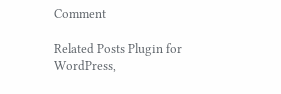Comment

Related Posts Plugin for WordPress,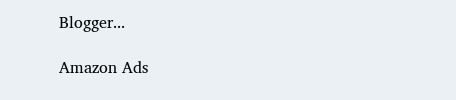Blogger...

Amazon Ads